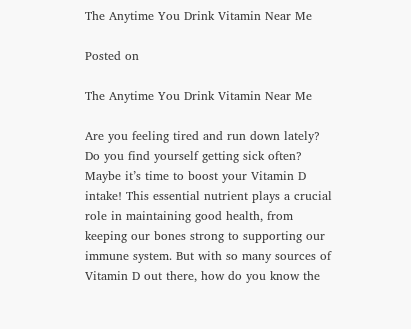The Anytime You Drink Vitamin Near Me

Posted on

The Anytime You Drink Vitamin Near Me

Are you feeling tired and run down lately? Do you find yourself getting sick often? Maybe it’s time to boost your Vitamin D intake! This essential nutrient plays a crucial role in maintaining good health, from keeping our bones strong to supporting our immune system. But with so many sources of Vitamin D out there, how do you know the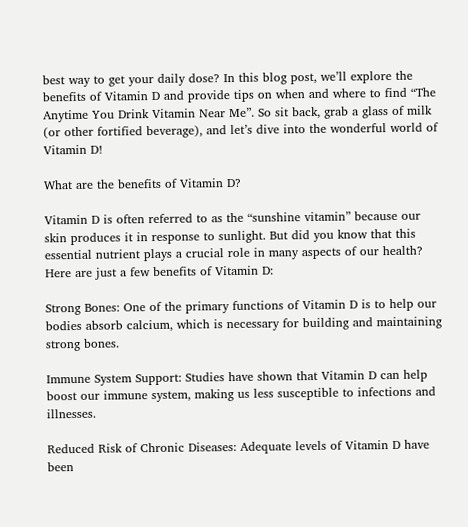best way to get your daily dose? In this blog post, we’ll explore the benefits of Vitamin D and provide tips on when and where to find “The Anytime You Drink Vitamin Near Me”. So sit back, grab a glass of milk (or other fortified beverage), and let’s dive into the wonderful world of Vitamin D!

What are the benefits of Vitamin D?

Vitamin D is often referred to as the “sunshine vitamin” because our skin produces it in response to sunlight. But did you know that this essential nutrient plays a crucial role in many aspects of our health? Here are just a few benefits of Vitamin D:

Strong Bones: One of the primary functions of Vitamin D is to help our bodies absorb calcium, which is necessary for building and maintaining strong bones.

Immune System Support: Studies have shown that Vitamin D can help boost our immune system, making us less susceptible to infections and illnesses.

Reduced Risk of Chronic Diseases: Adequate levels of Vitamin D have been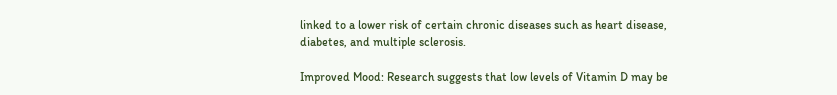linked to a lower risk of certain chronic diseases such as heart disease, diabetes, and multiple sclerosis.

Improved Mood: Research suggests that low levels of Vitamin D may be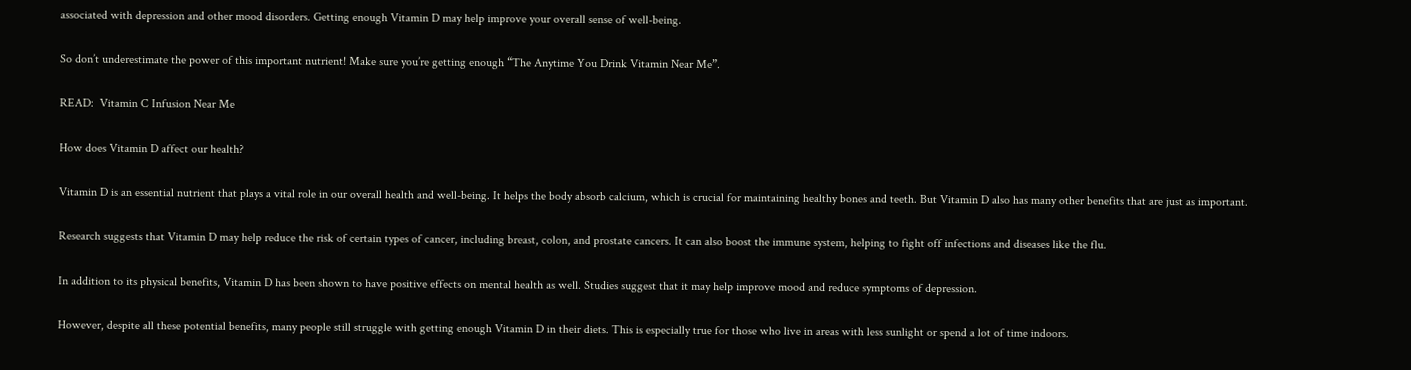associated with depression and other mood disorders. Getting enough Vitamin D may help improve your overall sense of well-being.

So don’t underestimate the power of this important nutrient! Make sure you’re getting enough “The Anytime You Drink Vitamin Near Me”.

READ:  Vitamin C Infusion Near Me

How does Vitamin D affect our health?

Vitamin D is an essential nutrient that plays a vital role in our overall health and well-being. It helps the body absorb calcium, which is crucial for maintaining healthy bones and teeth. But Vitamin D also has many other benefits that are just as important.

Research suggests that Vitamin D may help reduce the risk of certain types of cancer, including breast, colon, and prostate cancers. It can also boost the immune system, helping to fight off infections and diseases like the flu.

In addition to its physical benefits, Vitamin D has been shown to have positive effects on mental health as well. Studies suggest that it may help improve mood and reduce symptoms of depression.

However, despite all these potential benefits, many people still struggle with getting enough Vitamin D in their diets. This is especially true for those who live in areas with less sunlight or spend a lot of time indoors.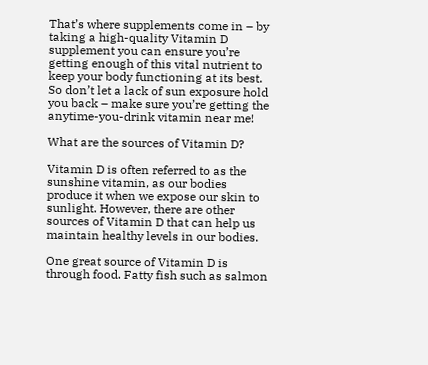That’s where supplements come in – by taking a high-quality Vitamin D supplement you can ensure you’re getting enough of this vital nutrient to keep your body functioning at its best. So don’t let a lack of sun exposure hold you back – make sure you’re getting the anytime-you-drink vitamin near me!

What are the sources of Vitamin D?

Vitamin D is often referred to as the sunshine vitamin, as our bodies produce it when we expose our skin to sunlight. However, there are other sources of Vitamin D that can help us maintain healthy levels in our bodies.

One great source of Vitamin D is through food. Fatty fish such as salmon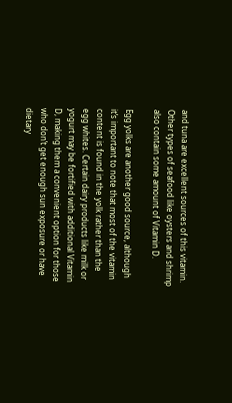and tuna are excellent sources of this vitamin. Other types of seafood like oysters and shrimp also contain some amount of Vitamin D.

Egg yolks are another good source, although it’s important to note that most of the vitamin content is found in the yolk rather than the egg whites. Certain dairy products like milk or yogurt may be fortified with additional Vitamin D, making them a convenient option for those who don’t get enough sun exposure or have dietary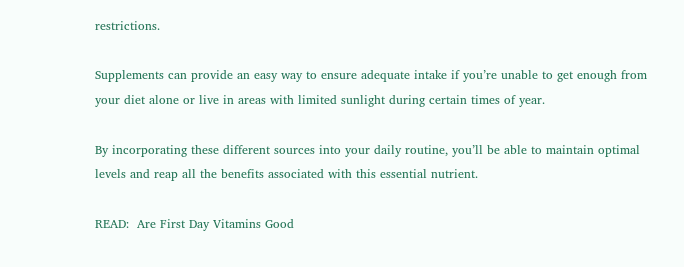restrictions.

Supplements can provide an easy way to ensure adequate intake if you’re unable to get enough from your diet alone or live in areas with limited sunlight during certain times of year.

By incorporating these different sources into your daily routine, you’ll be able to maintain optimal levels and reap all the benefits associated with this essential nutrient.

READ:  Are First Day Vitamins Good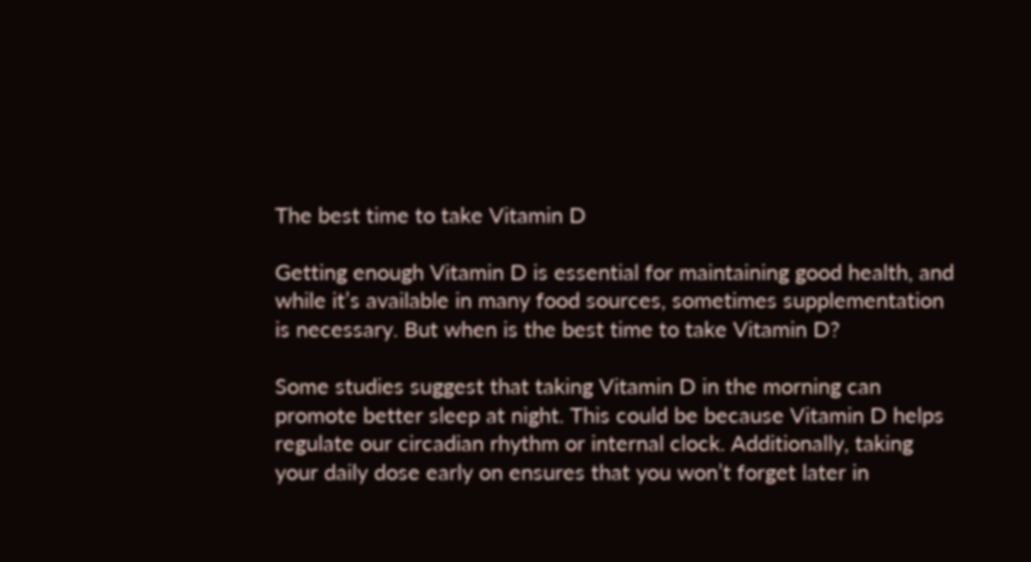The best time to take Vitamin D

Getting enough Vitamin D is essential for maintaining good health, and while it’s available in many food sources, sometimes supplementation is necessary. But when is the best time to take Vitamin D?

Some studies suggest that taking Vitamin D in the morning can promote better sleep at night. This could be because Vitamin D helps regulate our circadian rhythm or internal clock. Additionally, taking your daily dose early on ensures that you won’t forget later in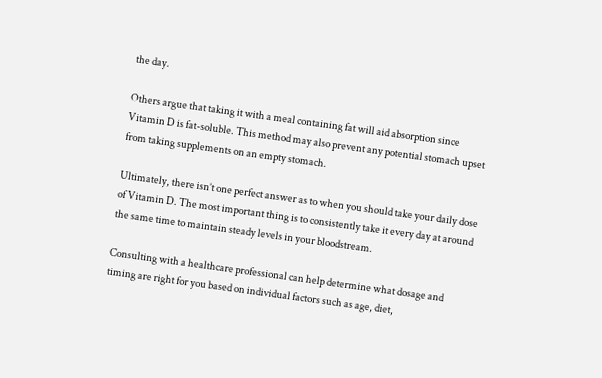the day.

Others argue that taking it with a meal containing fat will aid absorption since Vitamin D is fat-soluble. This method may also prevent any potential stomach upset from taking supplements on an empty stomach.

Ultimately, there isn’t one perfect answer as to when you should take your daily dose of Vitamin D. The most important thing is to consistently take it every day at around the same time to maintain steady levels in your bloodstream.

Consulting with a healthcare professional can help determine what dosage and timing are right for you based on individual factors such as age, diet,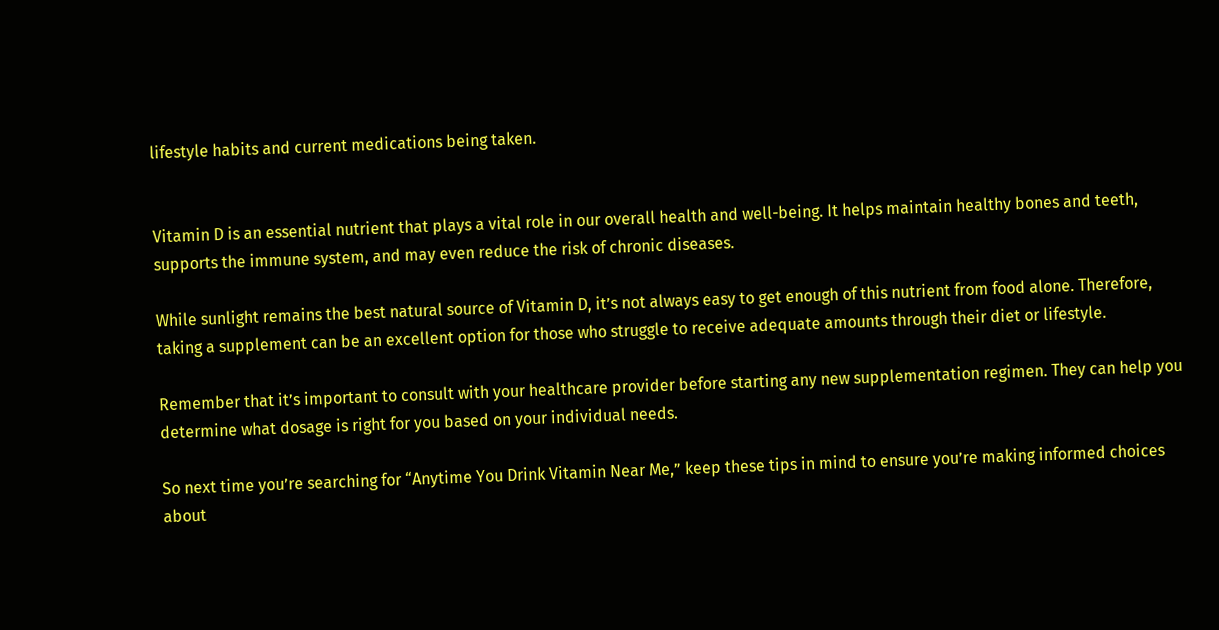lifestyle habits and current medications being taken.


Vitamin D is an essential nutrient that plays a vital role in our overall health and well-being. It helps maintain healthy bones and teeth, supports the immune system, and may even reduce the risk of chronic diseases.

While sunlight remains the best natural source of Vitamin D, it’s not always easy to get enough of this nutrient from food alone. Therefore, taking a supplement can be an excellent option for those who struggle to receive adequate amounts through their diet or lifestyle.

Remember that it’s important to consult with your healthcare provider before starting any new supplementation regimen. They can help you determine what dosage is right for you based on your individual needs.

So next time you’re searching for “Anytime You Drink Vitamin Near Me,” keep these tips in mind to ensure you’re making informed choices about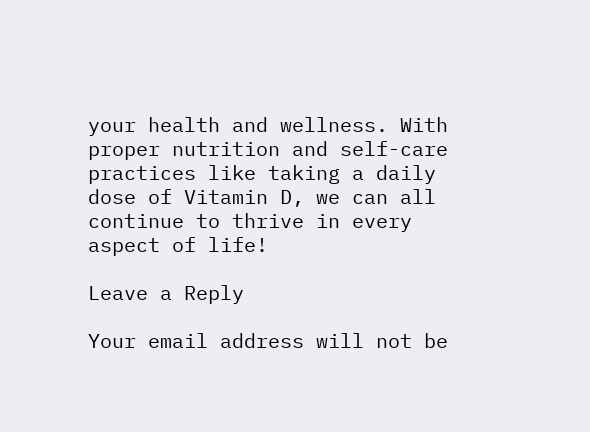your health and wellness. With proper nutrition and self-care practices like taking a daily dose of Vitamin D, we can all continue to thrive in every aspect of life!

Leave a Reply

Your email address will not be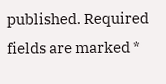published. Required fields are marked *